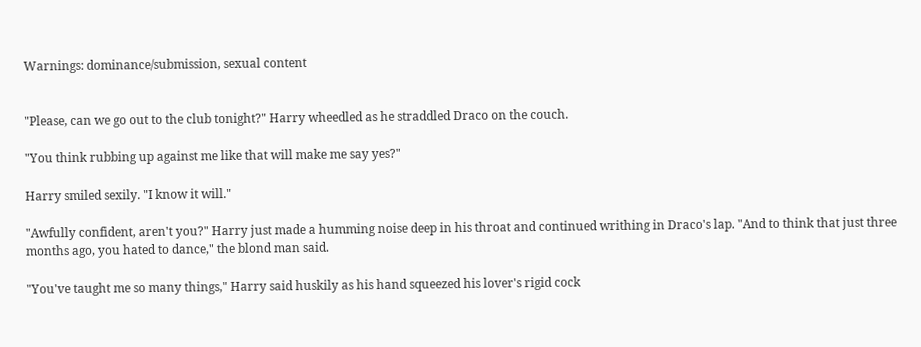Warnings: dominance/submission, sexual content


"Please, can we go out to the club tonight?" Harry wheedled as he straddled Draco on the couch.

"You think rubbing up against me like that will make me say yes?"

Harry smiled sexily. "I know it will."

"Awfully confident, aren't you?" Harry just made a humming noise deep in his throat and continued writhing in Draco's lap. "And to think that just three months ago, you hated to dance," the blond man said.

"You've taught me so many things," Harry said huskily as his hand squeezed his lover's rigid cock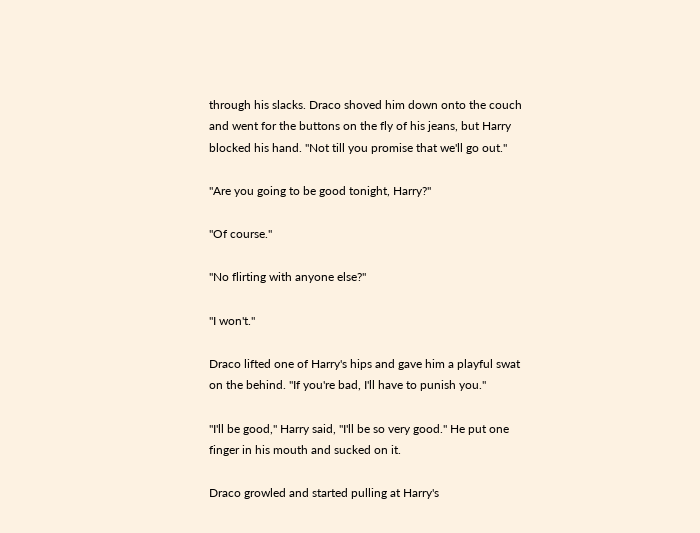through his slacks. Draco shoved him down onto the couch and went for the buttons on the fly of his jeans, but Harry blocked his hand. "Not till you promise that we'll go out."

"Are you going to be good tonight, Harry?"

"Of course."

"No flirting with anyone else?"

"I won't."

Draco lifted one of Harry's hips and gave him a playful swat on the behind. "If you're bad, I'll have to punish you."

"I'll be good," Harry said, "I'll be so very good." He put one finger in his mouth and sucked on it.

Draco growled and started pulling at Harry's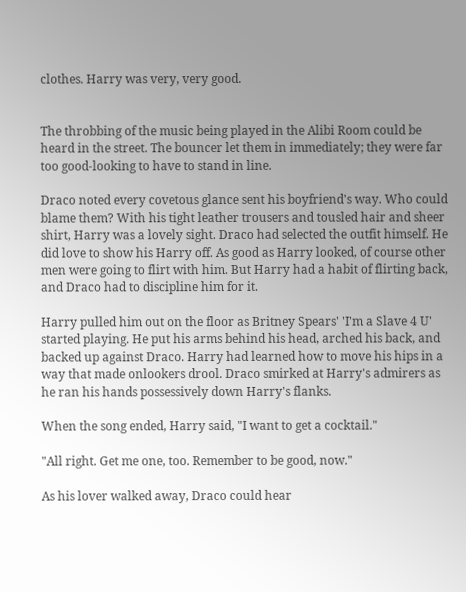clothes. Harry was very, very good.


The throbbing of the music being played in the Alibi Room could be heard in the street. The bouncer let them in immediately; they were far too good-looking to have to stand in line.

Draco noted every covetous glance sent his boyfriend's way. Who could blame them? With his tight leather trousers and tousled hair and sheer shirt, Harry was a lovely sight. Draco had selected the outfit himself. He did love to show his Harry off. As good as Harry looked, of course other men were going to flirt with him. But Harry had a habit of flirting back, and Draco had to discipline him for it.

Harry pulled him out on the floor as Britney Spears' 'I'm a Slave 4 U' started playing. He put his arms behind his head, arched his back, and backed up against Draco. Harry had learned how to move his hips in a way that made onlookers drool. Draco smirked at Harry's admirers as he ran his hands possessively down Harry's flanks.

When the song ended, Harry said, "I want to get a cocktail."

"All right. Get me one, too. Remember to be good, now."

As his lover walked away, Draco could hear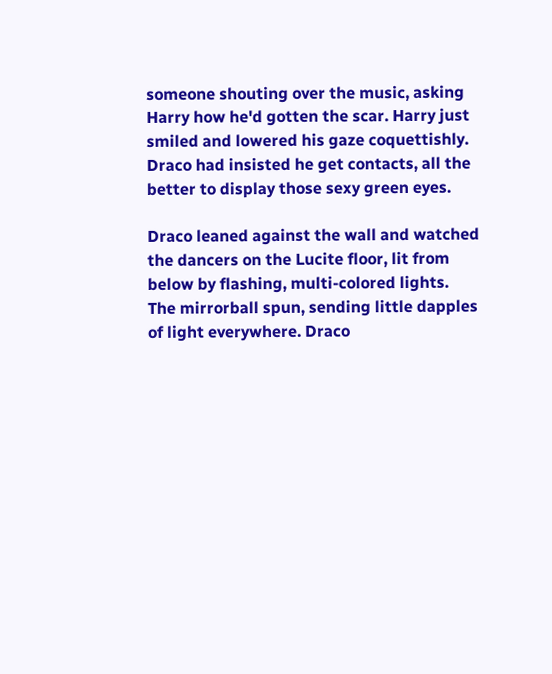someone shouting over the music, asking Harry how he'd gotten the scar. Harry just smiled and lowered his gaze coquettishly. Draco had insisted he get contacts, all the better to display those sexy green eyes.

Draco leaned against the wall and watched the dancers on the Lucite floor, lit from below by flashing, multi-colored lights. The mirrorball spun, sending little dapples of light everywhere. Draco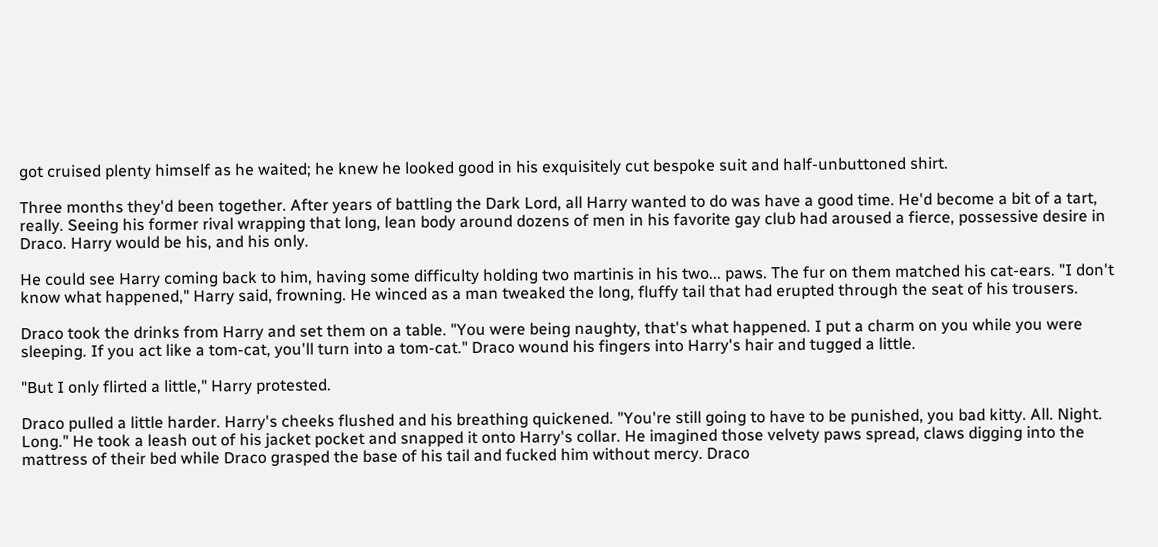got cruised plenty himself as he waited; he knew he looked good in his exquisitely cut bespoke suit and half-unbuttoned shirt.

Three months they'd been together. After years of battling the Dark Lord, all Harry wanted to do was have a good time. He'd become a bit of a tart, really. Seeing his former rival wrapping that long, lean body around dozens of men in his favorite gay club had aroused a fierce, possessive desire in Draco. Harry would be his, and his only.

He could see Harry coming back to him, having some difficulty holding two martinis in his two... paws. The fur on them matched his cat-ears. "I don't know what happened," Harry said, frowning. He winced as a man tweaked the long, fluffy tail that had erupted through the seat of his trousers.

Draco took the drinks from Harry and set them on a table. "You were being naughty, that's what happened. I put a charm on you while you were sleeping. If you act like a tom-cat, you'll turn into a tom-cat." Draco wound his fingers into Harry's hair and tugged a little.

"But I only flirted a little," Harry protested.

Draco pulled a little harder. Harry's cheeks flushed and his breathing quickened. "You're still going to have to be punished, you bad kitty. All. Night. Long." He took a leash out of his jacket pocket and snapped it onto Harry's collar. He imagined those velvety paws spread, claws digging into the mattress of their bed while Draco grasped the base of his tail and fucked him without mercy. Draco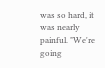was so hard, it was nearly painful. "We're going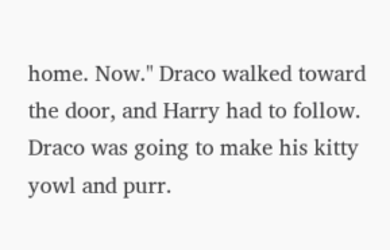home. Now." Draco walked toward the door, and Harry had to follow. Draco was going to make his kitty yowl and purr.